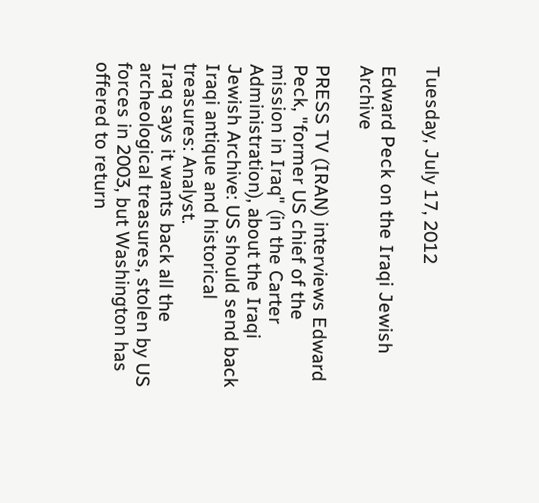Tuesday, July 17, 2012

Edward Peck on the Iraqi Jewish Archive

PRESS TV (IRAN) interviews Edward Peck, "former US chief of the mission in Iraq" (in the Carter Administration), about the Iraqi Jewish Archive: US should send back Iraqi antique and historical treasures: Analyst.
Iraq says it wants back all the archeological treasures, stolen by US forces in 2003, but Washington has offered to return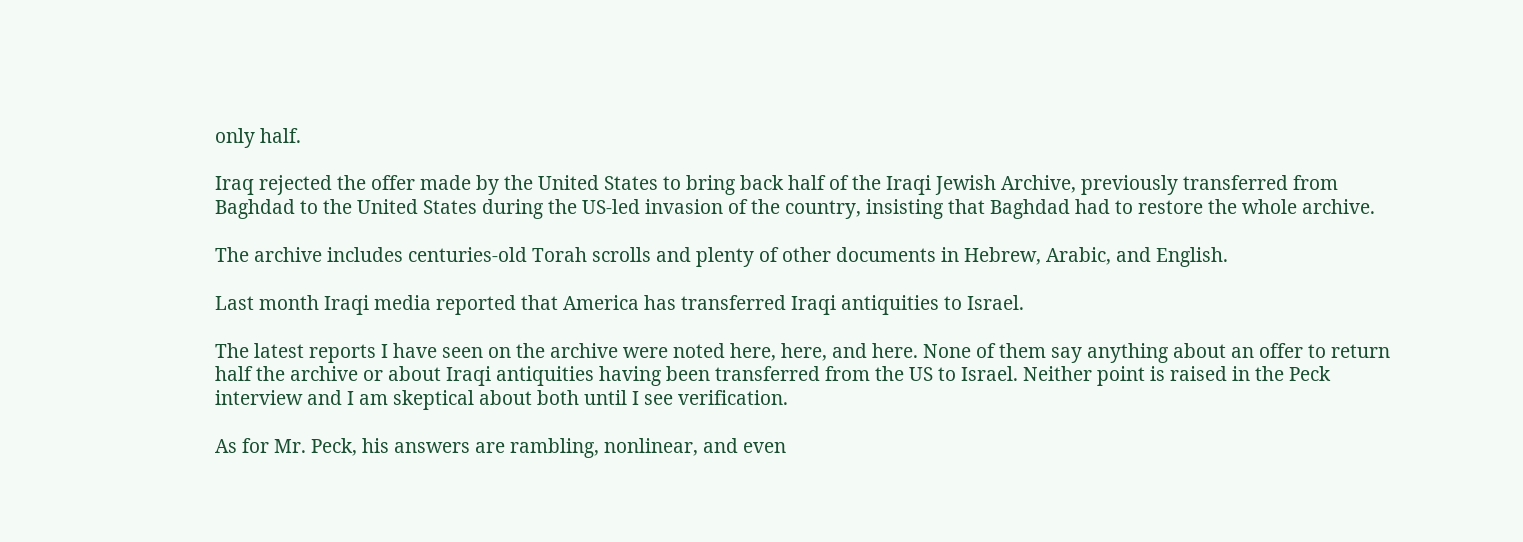only half.

Iraq rejected the offer made by the United States to bring back half of the Iraqi Jewish Archive, previously transferred from Baghdad to the United States during the US-led invasion of the country, insisting that Baghdad had to restore the whole archive.

The archive includes centuries-old Torah scrolls and plenty of other documents in Hebrew, Arabic, and English.

Last month Iraqi media reported that America has transferred Iraqi antiquities to Israel.

The latest reports I have seen on the archive were noted here, here, and here. None of them say anything about an offer to return half the archive or about Iraqi antiquities having been transferred from the US to Israel. Neither point is raised in the Peck interview and I am skeptical about both until I see verification.

As for Mr. Peck, his answers are rambling, nonlinear, and even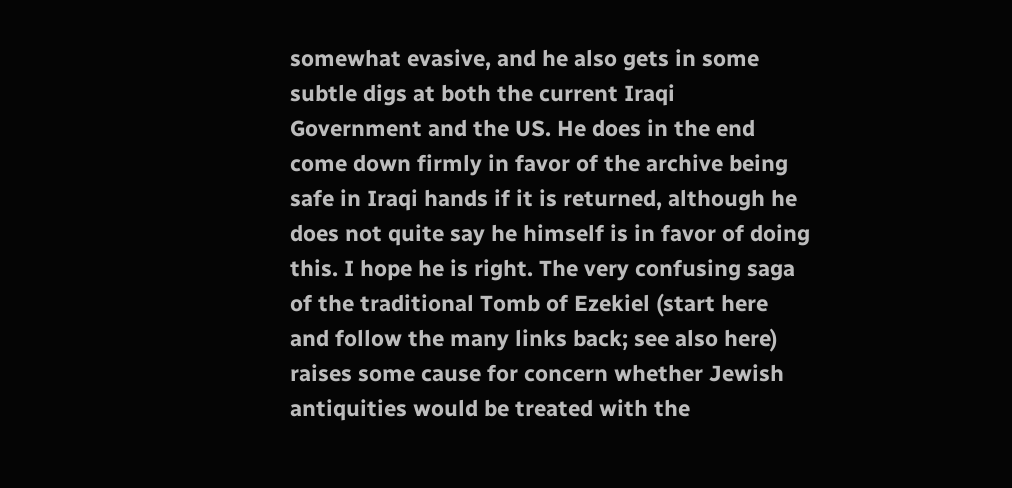somewhat evasive, and he also gets in some subtle digs at both the current Iraqi Government and the US. He does in the end come down firmly in favor of the archive being safe in Iraqi hands if it is returned, although he does not quite say he himself is in favor of doing this. I hope he is right. The very confusing saga of the traditional Tomb of Ezekiel (start here and follow the many links back; see also here) raises some cause for concern whether Jewish antiquities would be treated with the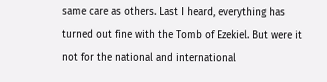same care as others. Last I heard, everything has turned out fine with the Tomb of Ezekiel. But were it not for the national and international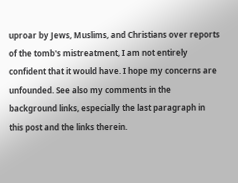uproar by Jews, Muslims, and Christians over reports of the tomb's mistreatment, I am not entirely confident that it would have. I hope my concerns are unfounded. See also my comments in the background links, especially the last paragraph in this post and the links therein.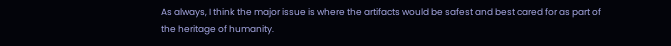As always, I think the major issue is where the artifacts would be safest and best cared for as part of the heritage of humanity.